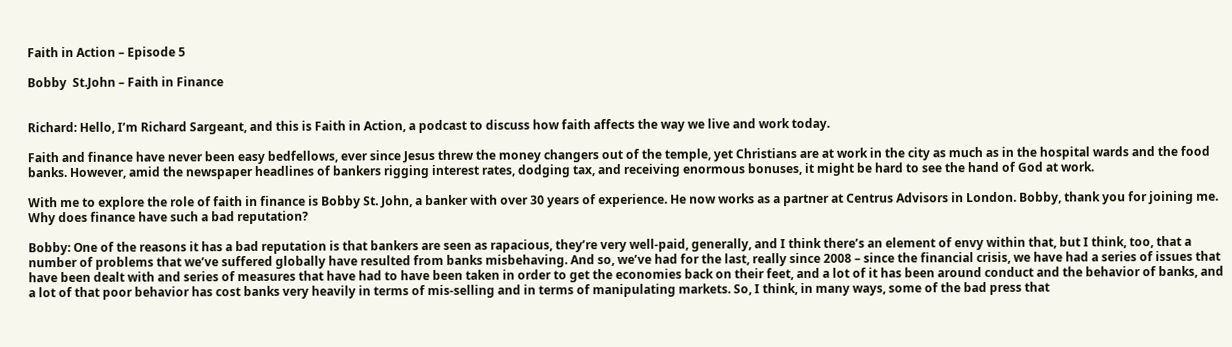Faith in Action – Episode 5

Bobby  St.John – Faith in Finance


Richard: Hello, I’m Richard Sargeant, and this is Faith in Action, a podcast to discuss how faith affects the way we live and work today.

Faith and finance have never been easy bedfellows, ever since Jesus threw the money changers out of the temple, yet Christians are at work in the city as much as in the hospital wards and the food banks. However, amid the newspaper headlines of bankers rigging interest rates, dodging tax, and receiving enormous bonuses, it might be hard to see the hand of God at work.

With me to explore the role of faith in finance is Bobby St. John, a banker with over 30 years of experience. He now works as a partner at Centrus Advisors in London. Bobby, thank you for joining me. Why does finance have such a bad reputation?

Bobby: One of the reasons it has a bad reputation is that bankers are seen as rapacious, they’re very well-paid, generally, and I think there’s an element of envy within that, but I think, too, that a number of problems that we’ve suffered globally have resulted from banks misbehaving. And so, we’ve had for the last, really since 2008 – since the financial crisis, we have had a series of issues that have been dealt with and series of measures that have had to have been taken in order to get the economies back on their feet, and a lot of it has been around conduct and the behavior of banks, and a lot of that poor behavior has cost banks very heavily in terms of mis-selling and in terms of manipulating markets. So, I think, in many ways, some of the bad press that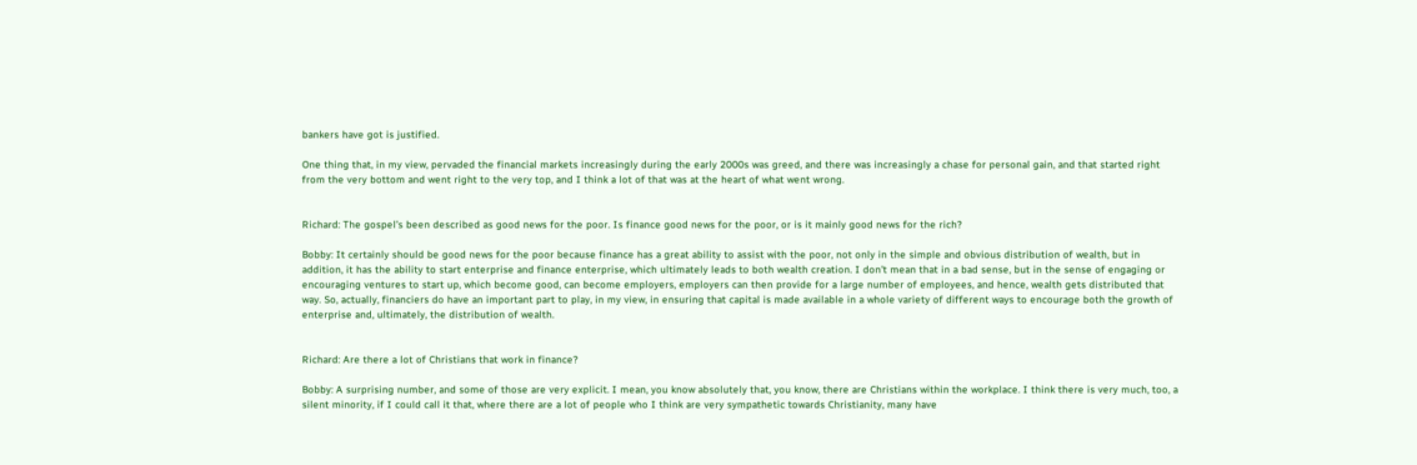bankers have got is justified.

One thing that, in my view, pervaded the financial markets increasingly during the early 2000s was greed, and there was increasingly a chase for personal gain, and that started right from the very bottom and went right to the very top, and I think a lot of that was at the heart of what went wrong.


Richard: The gospel’s been described as good news for the poor. Is finance good news for the poor, or is it mainly good news for the rich?

Bobby: It certainly should be good news for the poor because finance has a great ability to assist with the poor, not only in the simple and obvious distribution of wealth, but in addition, it has the ability to start enterprise and finance enterprise, which ultimately leads to both wealth creation. I don’t mean that in a bad sense, but in the sense of engaging or encouraging ventures to start up, which become good, can become employers, employers can then provide for a large number of employees, and hence, wealth gets distributed that way. So, actually, financiers do have an important part to play, in my view, in ensuring that capital is made available in a whole variety of different ways to encourage both the growth of enterprise and, ultimately, the distribution of wealth.


Richard: Are there a lot of Christians that work in finance?

Bobby: A surprising number, and some of those are very explicit. I mean, you know absolutely that, you know, there are Christians within the workplace. I think there is very much, too, a silent minority, if I could call it that, where there are a lot of people who I think are very sympathetic towards Christianity, many have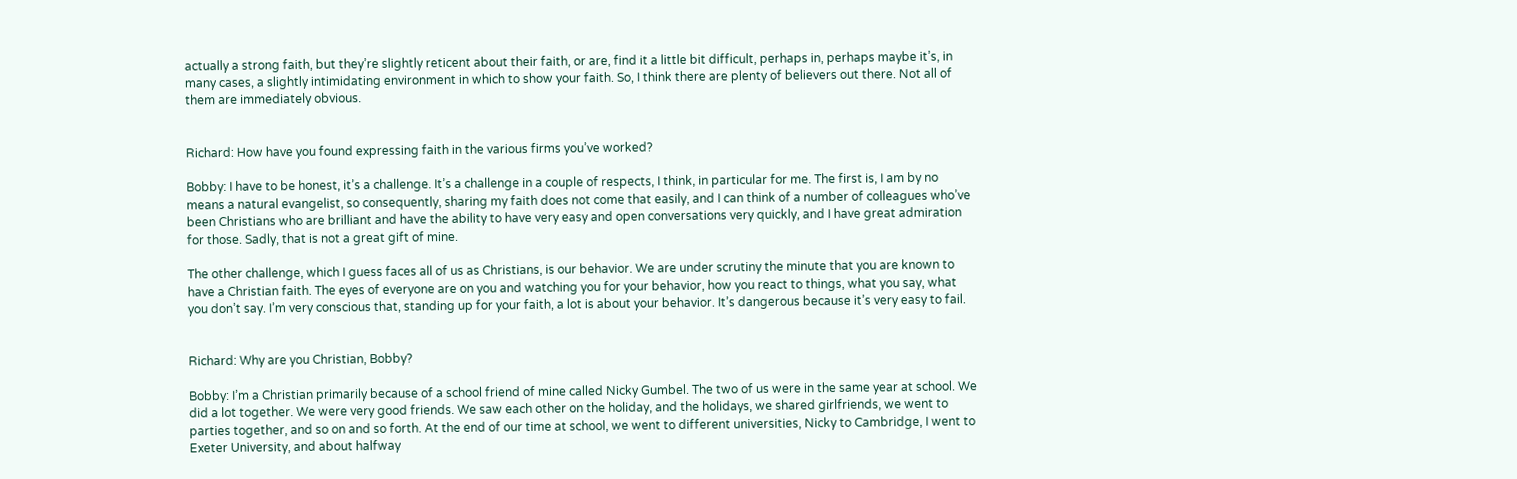actually a strong faith, but they’re slightly reticent about their faith, or are, find it a little bit difficult, perhaps in, perhaps maybe it’s, in many cases, a slightly intimidating environment in which to show your faith. So, I think there are plenty of believers out there. Not all of them are immediately obvious.


Richard: How have you found expressing faith in the various firms you’ve worked?

Bobby: I have to be honest, it’s a challenge. It’s a challenge in a couple of respects, I think, in particular for me. The first is, I am by no means a natural evangelist, so consequently, sharing my faith does not come that easily, and I can think of a number of colleagues who’ve been Christians who are brilliant and have the ability to have very easy and open conversations very quickly, and I have great admiration for those. Sadly, that is not a great gift of mine.

The other challenge, which I guess faces all of us as Christians, is our behavior. We are under scrutiny the minute that you are known to have a Christian faith. The eyes of everyone are on you and watching you for your behavior, how you react to things, what you say, what you don’t say. I’m very conscious that, standing up for your faith, a lot is about your behavior. It’s dangerous because it’s very easy to fail.


Richard: Why are you Christian, Bobby?

Bobby: I’m a Christian primarily because of a school friend of mine called Nicky Gumbel. The two of us were in the same year at school. We did a lot together. We were very good friends. We saw each other on the holiday, and the holidays, we shared girlfriends, we went to parties together, and so on and so forth. At the end of our time at school, we went to different universities, Nicky to Cambridge, I went to Exeter University, and about halfway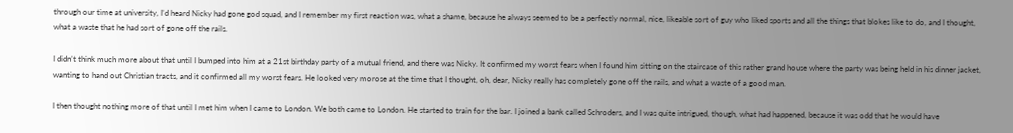through our time at university, I’d heard Nicky had gone god squad, and I remember my first reaction was, what a shame, because he always seemed to be a perfectly normal, nice, likeable sort of guy who liked sports and all the things that blokes like to do, and I thought, what a waste that he had sort of gone off the rails.

I didn’t think much more about that until I bumped into him at a 21st birthday party of a mutual friend, and there was Nicky. It confirmed my worst fears when I found him sitting on the staircase of this rather grand house where the party was being held in his dinner jacket, wanting to hand out Christian tracts, and it confirmed all my worst fears. He looked very morose at the time that I thought, oh, dear, Nicky really has completely gone off the rails, and what a waste of a good man.

I then thought nothing more of that until I met him when I came to London. We both came to London. He started to train for the bar. I joined a bank called Schroders, and I was quite intrigued, though, what had happened, because it was odd that he would have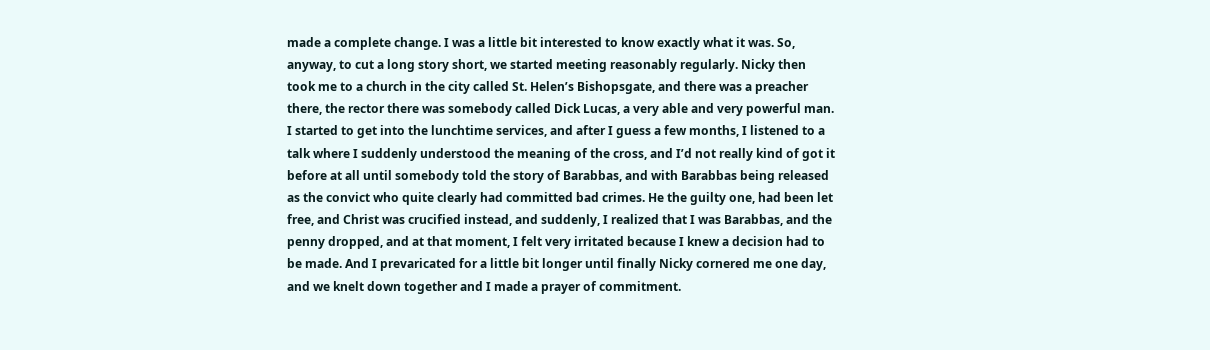made a complete change. I was a little bit interested to know exactly what it was. So, anyway, to cut a long story short, we started meeting reasonably regularly. Nicky then took me to a church in the city called St. Helen’s Bishopsgate, and there was a preacher there, the rector there was somebody called Dick Lucas, a very able and very powerful man. I started to get into the lunchtime services, and after I guess a few months, I listened to a talk where I suddenly understood the meaning of the cross, and I’d not really kind of got it before at all until somebody told the story of Barabbas, and with Barabbas being released as the convict who quite clearly had committed bad crimes. He the guilty one, had been let free, and Christ was crucified instead, and suddenly, I realized that I was Barabbas, and the penny dropped, and at that moment, I felt very irritated because I knew a decision had to be made. And I prevaricated for a little bit longer until finally Nicky cornered me one day, and we knelt down together and I made a prayer of commitment.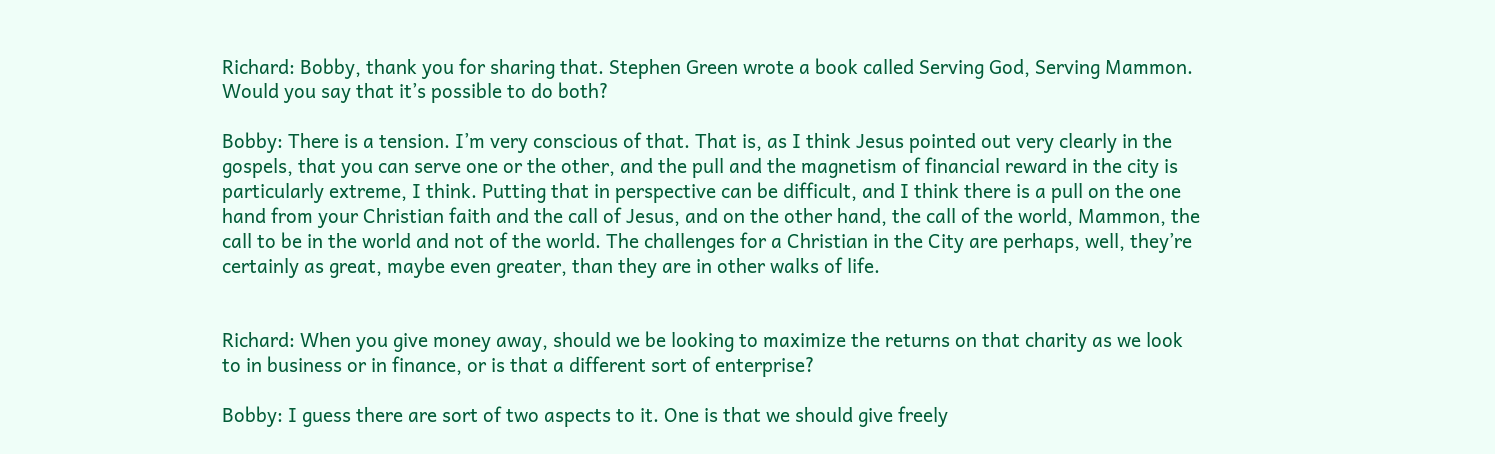Richard: Bobby, thank you for sharing that. Stephen Green wrote a book called Serving God, Serving Mammon. Would you say that it’s possible to do both?

Bobby: There is a tension. I’m very conscious of that. That is, as I think Jesus pointed out very clearly in the gospels, that you can serve one or the other, and the pull and the magnetism of financial reward in the city is particularly extreme, I think. Putting that in perspective can be difficult, and I think there is a pull on the one hand from your Christian faith and the call of Jesus, and on the other hand, the call of the world, Mammon, the call to be in the world and not of the world. The challenges for a Christian in the City are perhaps, well, they’re certainly as great, maybe even greater, than they are in other walks of life.


Richard: When you give money away, should we be looking to maximize the returns on that charity as we look to in business or in finance, or is that a different sort of enterprise?

Bobby: I guess there are sort of two aspects to it. One is that we should give freely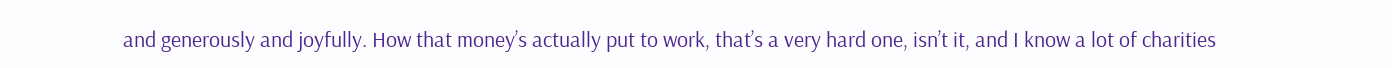and generously and joyfully. How that money’s actually put to work, that’s a very hard one, isn’t it, and I know a lot of charities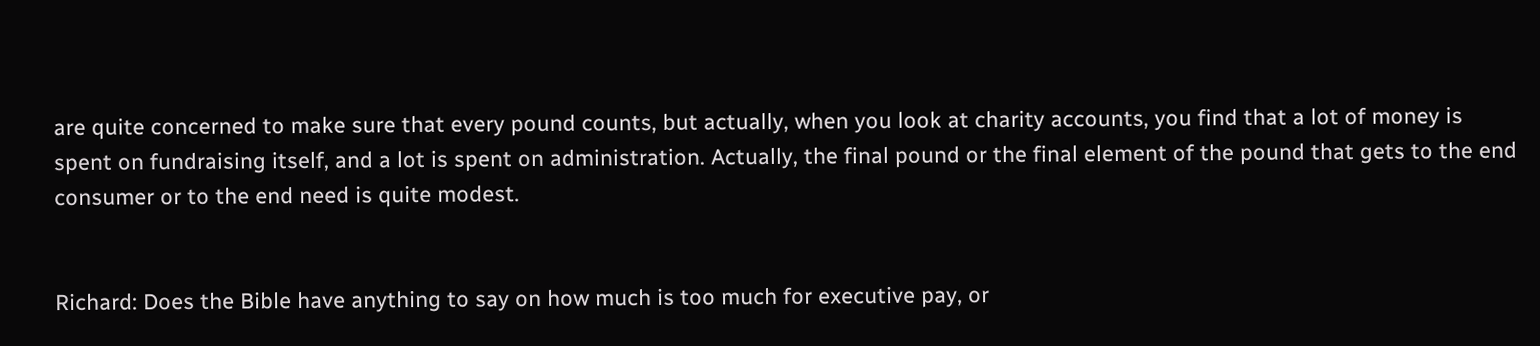are quite concerned to make sure that every pound counts, but actually, when you look at charity accounts, you find that a lot of money is spent on fundraising itself, and a lot is spent on administration. Actually, the final pound or the final element of the pound that gets to the end consumer or to the end need is quite modest.


Richard: Does the Bible have anything to say on how much is too much for executive pay, or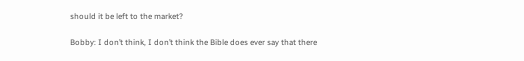should it be left to the market?

Bobby: I don’t think, I don’t think the Bible does ever say that there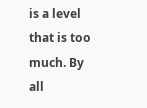is a level that is too much. By all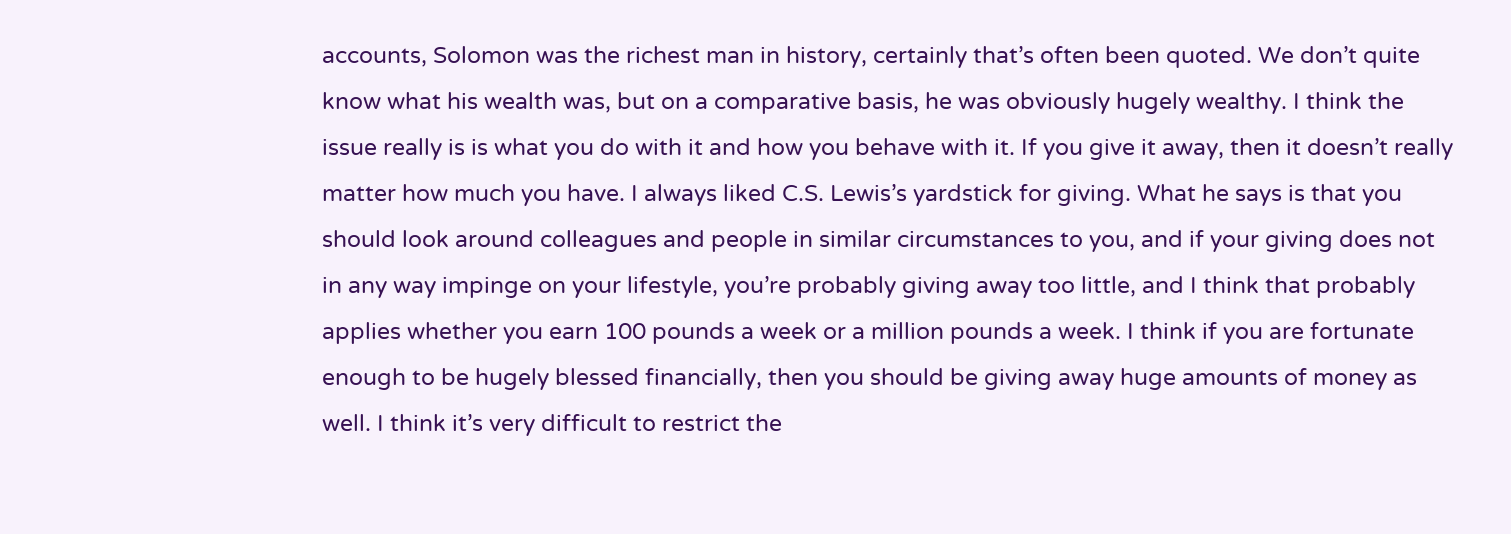accounts, Solomon was the richest man in history, certainly that’s often been quoted. We don’t quite know what his wealth was, but on a comparative basis, he was obviously hugely wealthy. I think the issue really is is what you do with it and how you behave with it. If you give it away, then it doesn’t really matter how much you have. I always liked C.S. Lewis’s yardstick for giving. What he says is that you should look around colleagues and people in similar circumstances to you, and if your giving does not in any way impinge on your lifestyle, you’re probably giving away too little, and I think that probably applies whether you earn 100 pounds a week or a million pounds a week. I think if you are fortunate enough to be hugely blessed financially, then you should be giving away huge amounts of money as well. I think it’s very difficult to restrict the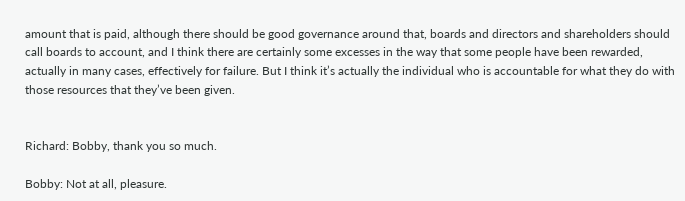amount that is paid, although there should be good governance around that, boards and directors and shareholders should call boards to account, and I think there are certainly some excesses in the way that some people have been rewarded, actually in many cases, effectively for failure. But I think it’s actually the individual who is accountable for what they do with those resources that they’ve been given.


Richard: Bobby, thank you so much.

Bobby: Not at all, pleasure.